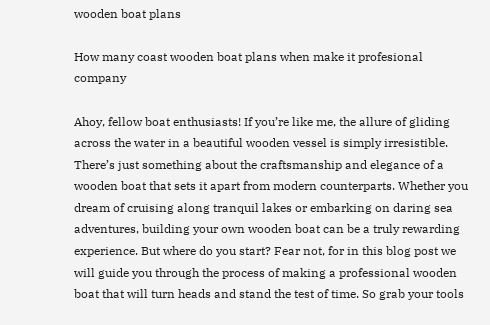wooden boat plans

How many coast wooden boat plans when make it profesional company

Ahoy, fellow boat enthusiasts! If you’re like me, the allure of gliding across the water in a beautiful wooden vessel is simply irresistible. There’s just something about the craftsmanship and elegance of a wooden boat that sets it apart from modern counterparts. Whether you dream of cruising along tranquil lakes or embarking on daring sea adventures, building your own wooden boat can be a truly rewarding experience. But where do you start? Fear not, for in this blog post we will guide you through the process of making a professional wooden boat that will turn heads and stand the test of time. So grab your tools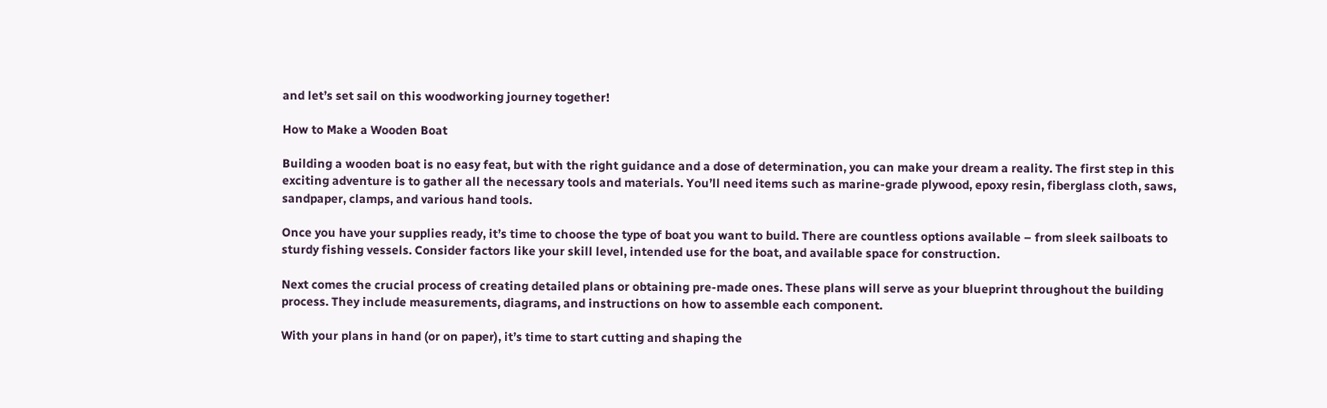and let’s set sail on this woodworking journey together!

How to Make a Wooden Boat

Building a wooden boat is no easy feat, but with the right guidance and a dose of determination, you can make your dream a reality. The first step in this exciting adventure is to gather all the necessary tools and materials. You’ll need items such as marine-grade plywood, epoxy resin, fiberglass cloth, saws, sandpaper, clamps, and various hand tools.

Once you have your supplies ready, it’s time to choose the type of boat you want to build. There are countless options available – from sleek sailboats to sturdy fishing vessels. Consider factors like your skill level, intended use for the boat, and available space for construction.

Next comes the crucial process of creating detailed plans or obtaining pre-made ones. These plans will serve as your blueprint throughout the building process. They include measurements, diagrams, and instructions on how to assemble each component.

With your plans in hand (or on paper), it’s time to start cutting and shaping the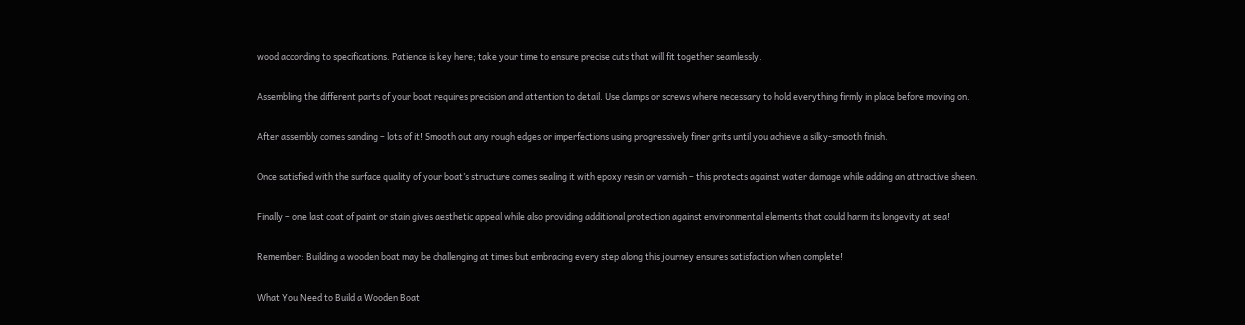wood according to specifications. Patience is key here; take your time to ensure precise cuts that will fit together seamlessly.

Assembling the different parts of your boat requires precision and attention to detail. Use clamps or screws where necessary to hold everything firmly in place before moving on.

After assembly comes sanding – lots of it! Smooth out any rough edges or imperfections using progressively finer grits until you achieve a silky-smooth finish.

Once satisfied with the surface quality of your boat’s structure comes sealing it with epoxy resin or varnish – this protects against water damage while adding an attractive sheen.

Finally – one last coat of paint or stain gives aesthetic appeal while also providing additional protection against environmental elements that could harm its longevity at sea!

Remember: Building a wooden boat may be challenging at times but embracing every step along this journey ensures satisfaction when complete!

What You Need to Build a Wooden Boat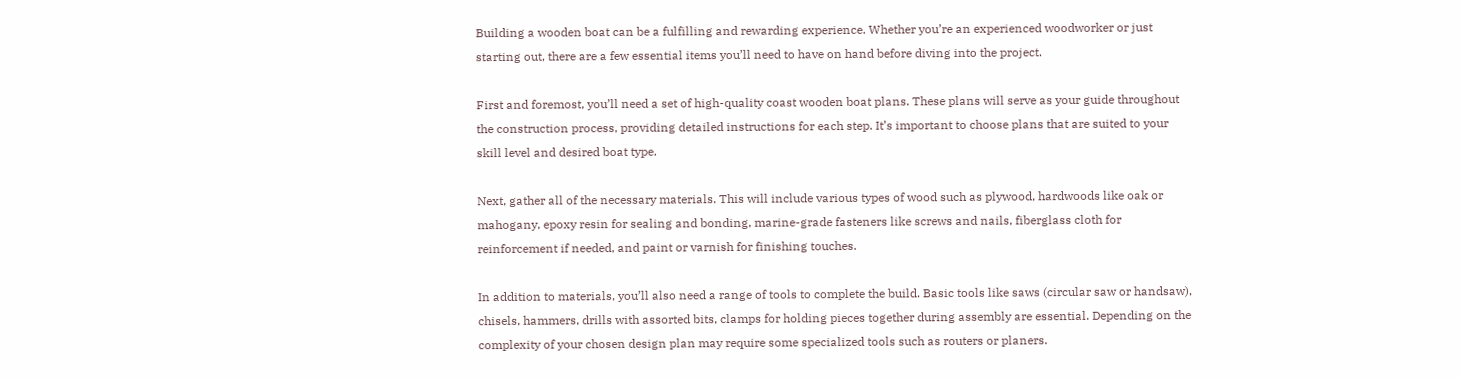Building a wooden boat can be a fulfilling and rewarding experience. Whether you’re an experienced woodworker or just starting out, there are a few essential items you’ll need to have on hand before diving into the project.

First and foremost, you’ll need a set of high-quality coast wooden boat plans. These plans will serve as your guide throughout the construction process, providing detailed instructions for each step. It’s important to choose plans that are suited to your skill level and desired boat type.

Next, gather all of the necessary materials. This will include various types of wood such as plywood, hardwoods like oak or mahogany, epoxy resin for sealing and bonding, marine-grade fasteners like screws and nails, fiberglass cloth for reinforcement if needed, and paint or varnish for finishing touches.

In addition to materials, you’ll also need a range of tools to complete the build. Basic tools like saws (circular saw or handsaw), chisels, hammers, drills with assorted bits, clamps for holding pieces together during assembly are essential. Depending on the complexity of your chosen design plan may require some specialized tools such as routers or planers.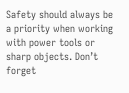Safety should always be a priority when working with power tools or sharp objects. Don’t forget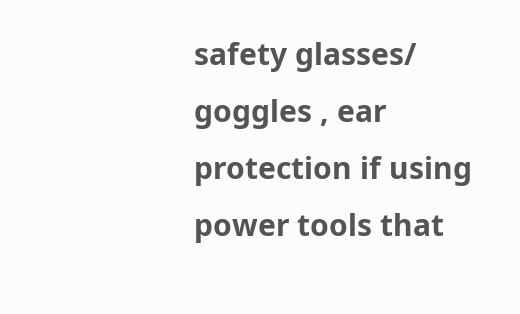safety glasses/ goggles , ear protection if using power tools that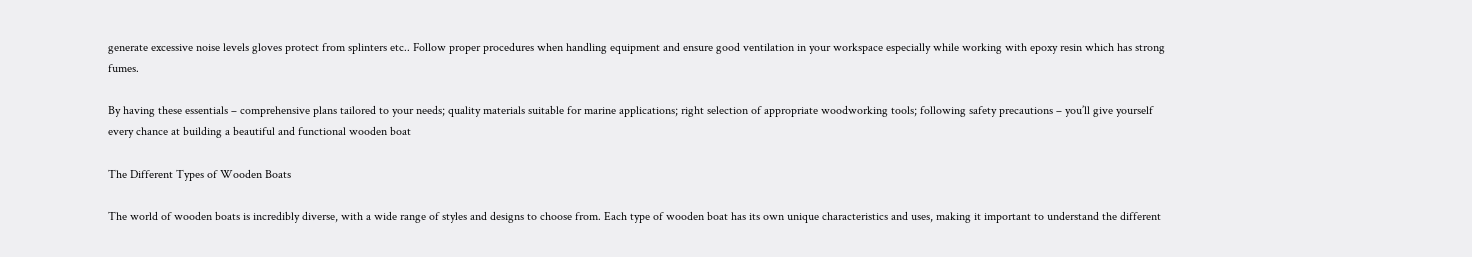generate excessive noise levels gloves protect from splinters etc.. Follow proper procedures when handling equipment and ensure good ventilation in your workspace especially while working with epoxy resin which has strong fumes.

By having these essentials – comprehensive plans tailored to your needs; quality materials suitable for marine applications; right selection of appropriate woodworking tools; following safety precautions – you’ll give yourself every chance at building a beautiful and functional wooden boat

The Different Types of Wooden Boats

The world of wooden boats is incredibly diverse, with a wide range of styles and designs to choose from. Each type of wooden boat has its own unique characteristics and uses, making it important to understand the different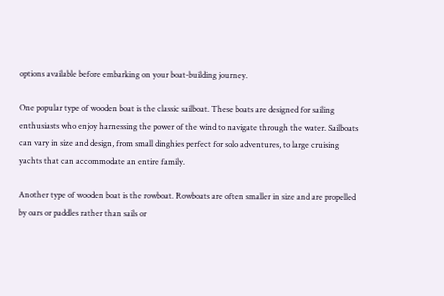options available before embarking on your boat-building journey.

One popular type of wooden boat is the classic sailboat. These boats are designed for sailing enthusiasts who enjoy harnessing the power of the wind to navigate through the water. Sailboats can vary in size and design, from small dinghies perfect for solo adventures, to large cruising yachts that can accommodate an entire family.

Another type of wooden boat is the rowboat. Rowboats are often smaller in size and are propelled by oars or paddles rather than sails or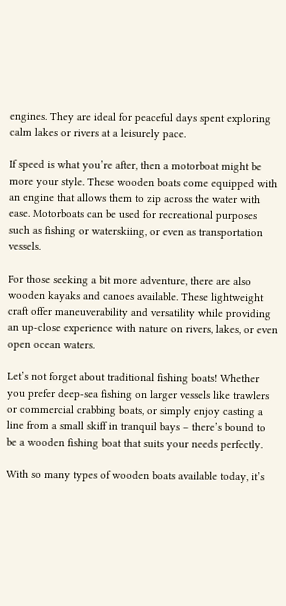engines. They are ideal for peaceful days spent exploring calm lakes or rivers at a leisurely pace.

If speed is what you’re after, then a motorboat might be more your style. These wooden boats come equipped with an engine that allows them to zip across the water with ease. Motorboats can be used for recreational purposes such as fishing or waterskiing, or even as transportation vessels.

For those seeking a bit more adventure, there are also wooden kayaks and canoes available. These lightweight craft offer maneuverability and versatility while providing an up-close experience with nature on rivers, lakes, or even open ocean waters.

Let’s not forget about traditional fishing boats! Whether you prefer deep-sea fishing on larger vessels like trawlers or commercial crabbing boats, or simply enjoy casting a line from a small skiff in tranquil bays – there’s bound to be a wooden fishing boat that suits your needs perfectly.

With so many types of wooden boats available today, it’s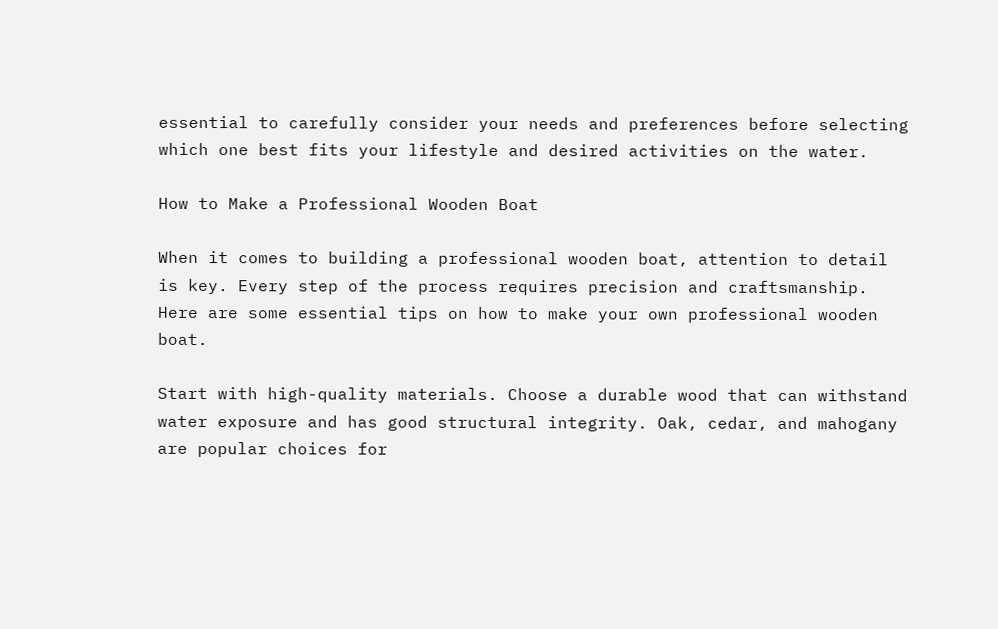essential to carefully consider your needs and preferences before selecting which one best fits your lifestyle and desired activities on the water.

How to Make a Professional Wooden Boat

When it comes to building a professional wooden boat, attention to detail is key. Every step of the process requires precision and craftsmanship. Here are some essential tips on how to make your own professional wooden boat.

Start with high-quality materials. Choose a durable wood that can withstand water exposure and has good structural integrity. Oak, cedar, and mahogany are popular choices for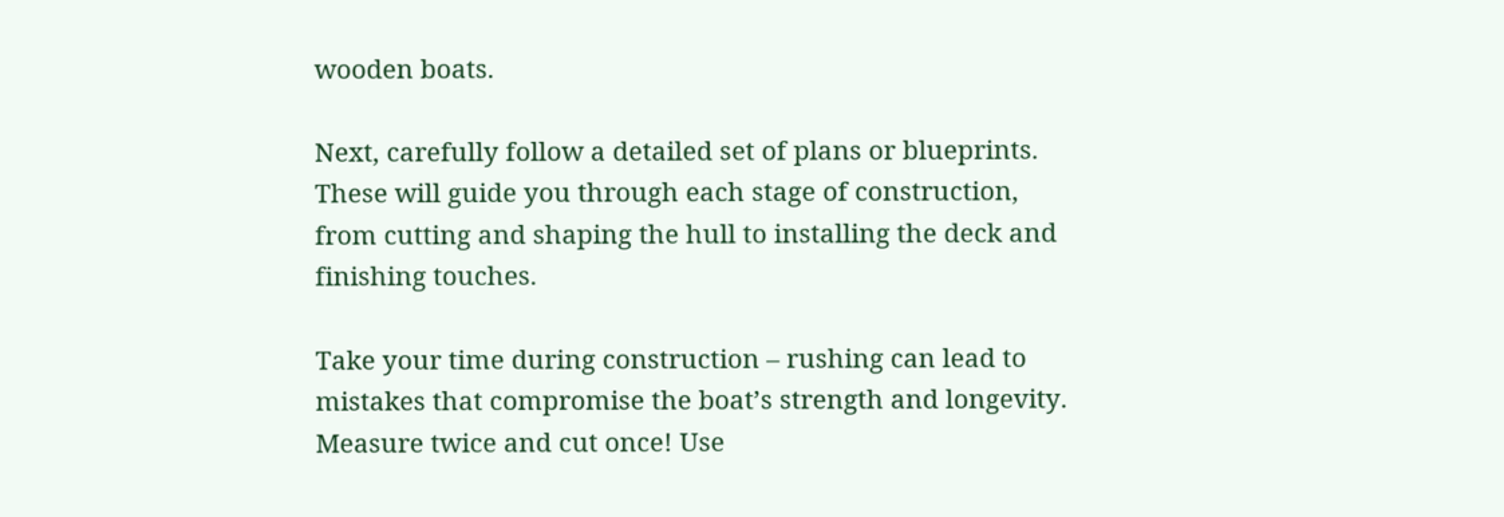wooden boats.

Next, carefully follow a detailed set of plans or blueprints. These will guide you through each stage of construction, from cutting and shaping the hull to installing the deck and finishing touches.

Take your time during construction – rushing can lead to mistakes that compromise the boat’s strength and longevity. Measure twice and cut once! Use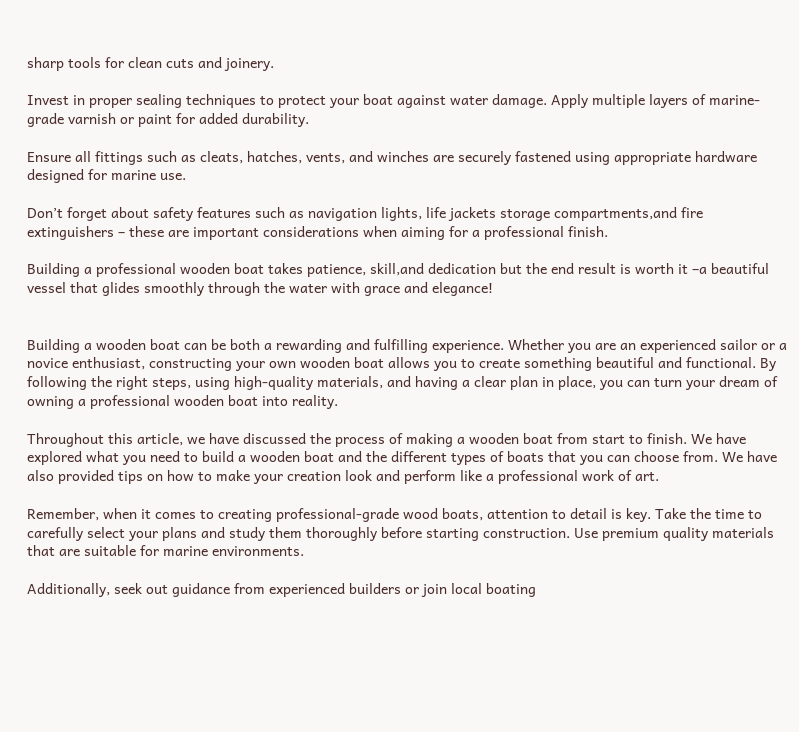sharp tools for clean cuts and joinery.

Invest in proper sealing techniques to protect your boat against water damage. Apply multiple layers of marine-grade varnish or paint for added durability.

Ensure all fittings such as cleats, hatches, vents, and winches are securely fastened using appropriate hardware designed for marine use.

Don’t forget about safety features such as navigation lights, life jackets storage compartments,and fire extinguishers – these are important considerations when aiming for a professional finish.

Building a professional wooden boat takes patience, skill,and dedication but the end result is worth it –a beautiful vessel that glides smoothly through the water with grace and elegance!


Building a wooden boat can be both a rewarding and fulfilling experience. Whether you are an experienced sailor or a novice enthusiast, constructing your own wooden boat allows you to create something beautiful and functional. By following the right steps, using high-quality materials, and having a clear plan in place, you can turn your dream of owning a professional wooden boat into reality.

Throughout this article, we have discussed the process of making a wooden boat from start to finish. We have explored what you need to build a wooden boat and the different types of boats that you can choose from. We have also provided tips on how to make your creation look and perform like a professional work of art.

Remember, when it comes to creating professional-grade wood boats, attention to detail is key. Take the time to carefully select your plans and study them thoroughly before starting construction. Use premium quality materials that are suitable for marine environments.

Additionally, seek out guidance from experienced builders or join local boating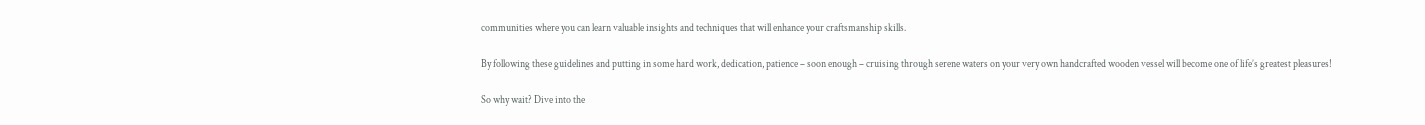communities where you can learn valuable insights and techniques that will enhance your craftsmanship skills.

By following these guidelines and putting in some hard work, dedication, patience – soon enough – cruising through serene waters on your very own handcrafted wooden vessel will become one of life’s greatest pleasures!

So why wait? Dive into the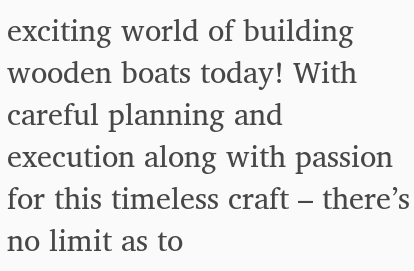exciting world of building wooden boats today! With careful planning and execution along with passion for this timeless craft – there’s no limit as to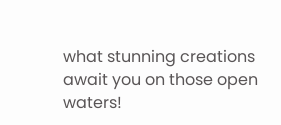what stunning creations await you on those open waters!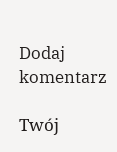Dodaj komentarz

Twój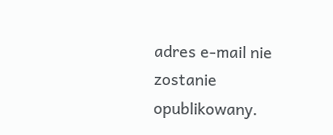adres e-mail nie zostanie opublikowany.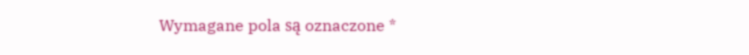Wymagane pola są oznaczone *